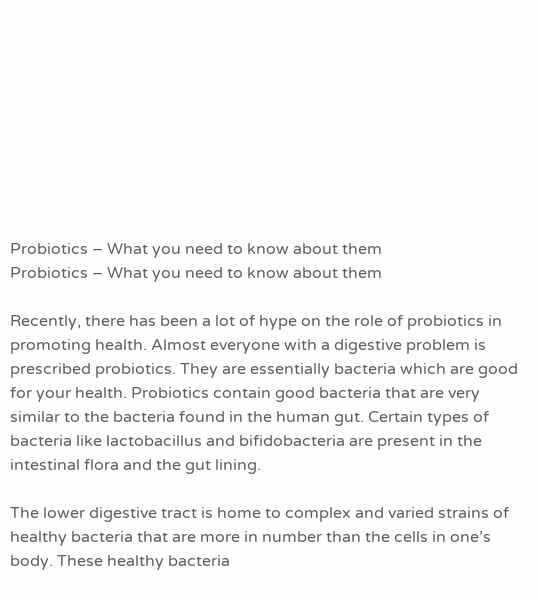Probiotics – What you need to know about them
Probiotics – What you need to know about them

Recently, there has been a lot of hype on the role of probiotics in promoting health. Almost everyone with a digestive problem is prescribed probiotics. They are essentially bacteria which are good for your health. Probiotics contain good bacteria that are very similar to the bacteria found in the human gut. Certain types of bacteria like lactobacillus and bifidobacteria are present in the intestinal flora and the gut lining.

The lower digestive tract is home to complex and varied strains of healthy bacteria that are more in number than the cells in one’s body. These healthy bacteria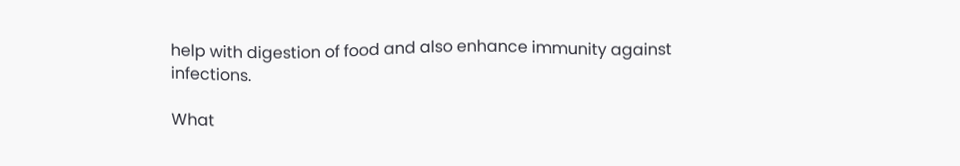help with digestion of food and also enhance immunity against infections.

What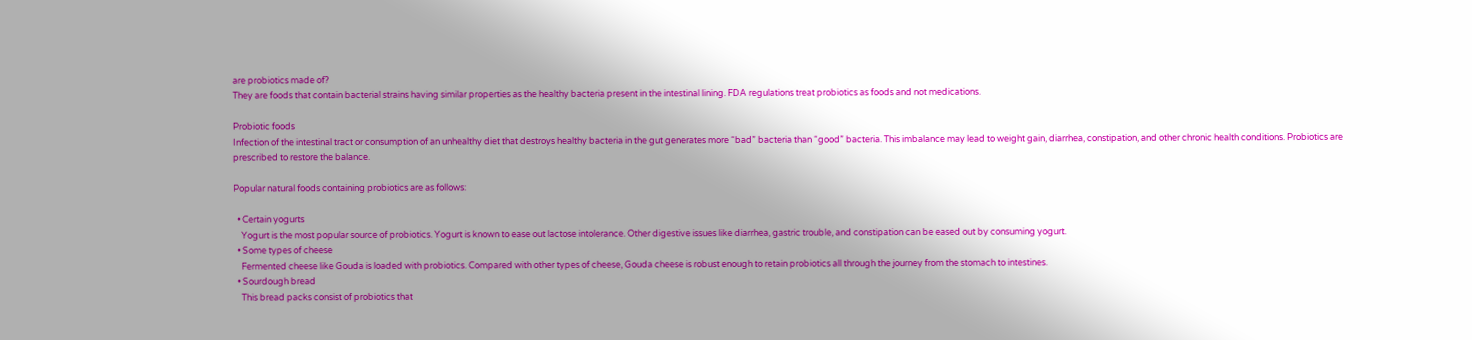are probiotics made of?
They are foods that contain bacterial strains having similar properties as the healthy bacteria present in the intestinal lining. FDA regulations treat probiotics as foods and not medications.

Probiotic foods
Infection of the intestinal tract or consumption of an unhealthy diet that destroys healthy bacteria in the gut generates more “bad” bacteria than “good” bacteria. This imbalance may lead to weight gain, diarrhea, constipation, and other chronic health conditions. Probiotics are prescribed to restore the balance.

Popular natural foods containing probiotics are as follows:

  • Certain yogurts
    Yogurt is the most popular source of probiotics. Yogurt is known to ease out lactose intolerance. Other digestive issues like diarrhea, gastric trouble, and constipation can be eased out by consuming yogurt.
  • Some types of cheese
    Fermented cheese like Gouda is loaded with probiotics. Compared with other types of cheese, Gouda cheese is robust enough to retain probiotics all through the journey from the stomach to intestines.
  • Sourdough bread
    This bread packs consist of probiotics that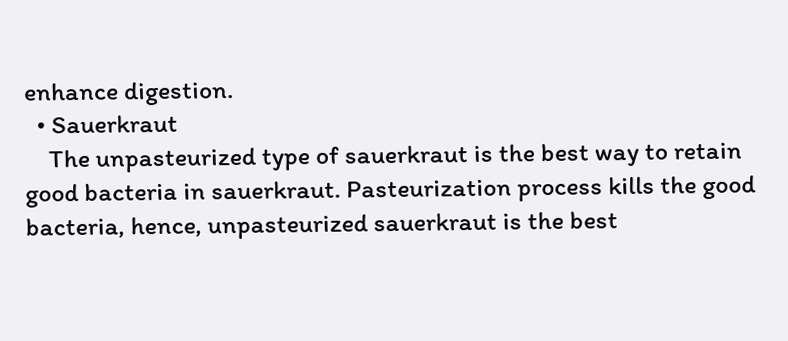enhance digestion.
  • Sauerkraut
    The unpasteurized type of sauerkraut is the best way to retain good bacteria in sauerkraut. Pasteurization process kills the good bacteria, hence, unpasteurized sauerkraut is the best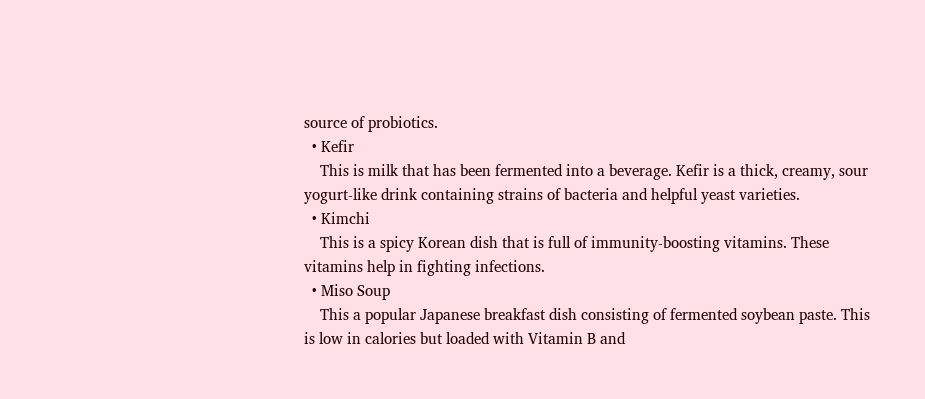source of probiotics.
  • Kefir
    This is milk that has been fermented into a beverage. Kefir is a thick, creamy, sour yogurt-like drink containing strains of bacteria and helpful yeast varieties.
  • Kimchi
    This is a spicy Korean dish that is full of immunity-boosting vitamins. These vitamins help in fighting infections.
  • Miso Soup
    This a popular Japanese breakfast dish consisting of fermented soybean paste. This is low in calories but loaded with Vitamin B and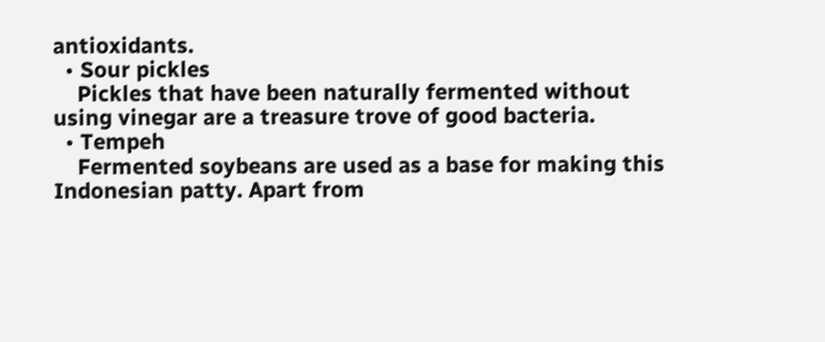antioxidants.
  • Sour pickles
    Pickles that have been naturally fermented without using vinegar are a treasure trove of good bacteria.
  • Tempeh
    Fermented soybeans are used as a base for making this Indonesian patty. Apart from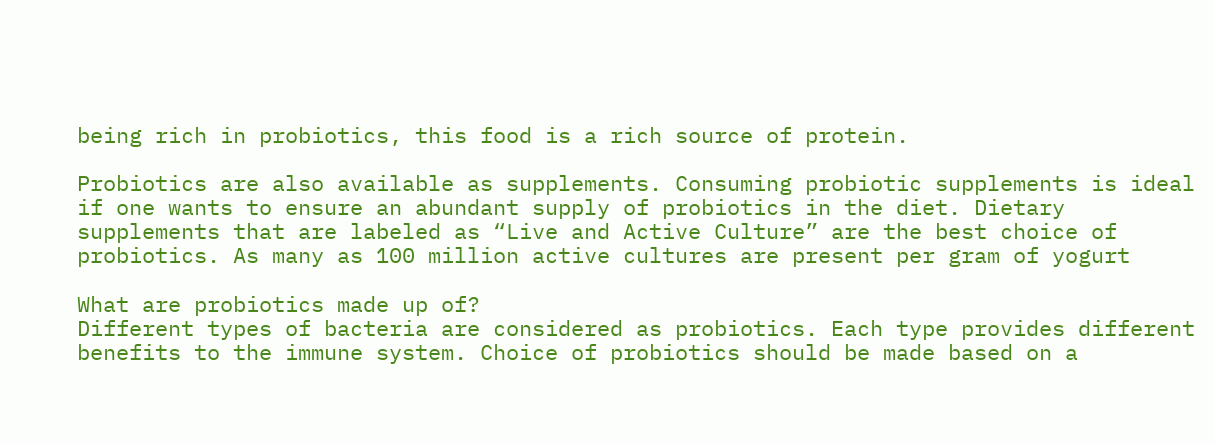being rich in probiotics, this food is a rich source of protein.

Probiotics are also available as supplements. Consuming probiotic supplements is ideal if one wants to ensure an abundant supply of probiotics in the diet. Dietary supplements that are labeled as “Live and Active Culture” are the best choice of probiotics. As many as 100 million active cultures are present per gram of yogurt

What are probiotics made up of?
Different types of bacteria are considered as probiotics. Each type provides different benefits to the immune system. Choice of probiotics should be made based on a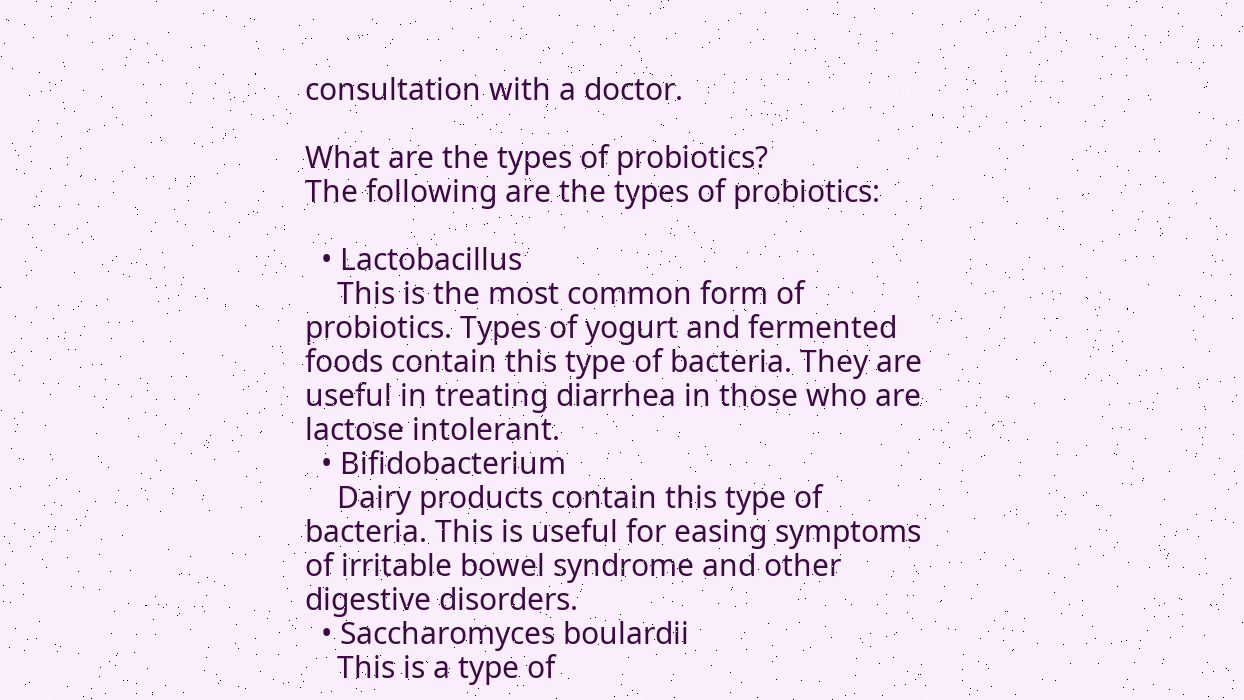consultation with a doctor.

What are the types of probiotics?
The following are the types of probiotics:

  • Lactobacillus
    This is the most common form of probiotics. Types of yogurt and fermented foods contain this type of bacteria. They are useful in treating diarrhea in those who are lactose intolerant.
  • Bifidobacterium
    Dairy products contain this type of bacteria. This is useful for easing symptoms of irritable bowel syndrome and other digestive disorders.
  • Saccharomyces boulardii
    This is a type of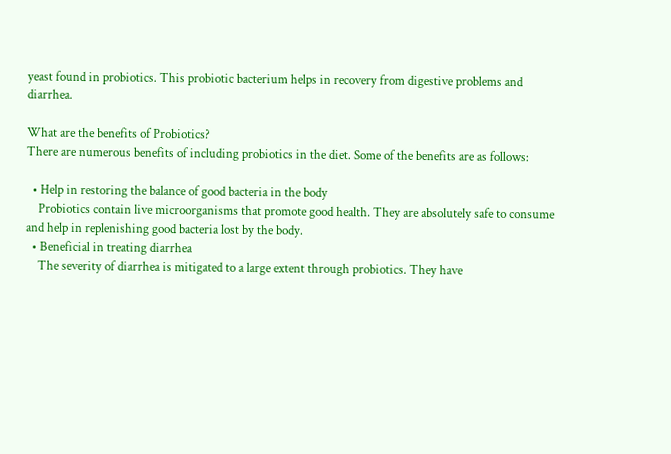yeast found in probiotics. This probiotic bacterium helps in recovery from digestive problems and diarrhea.

What are the benefits of Probiotics?
There are numerous benefits of including probiotics in the diet. Some of the benefits are as follows:

  • Help in restoring the balance of good bacteria in the body
    Probiotics contain live microorganisms that promote good health. They are absolutely safe to consume and help in replenishing good bacteria lost by the body.
  • Beneficial in treating diarrhea
    The severity of diarrhea is mitigated to a large extent through probiotics. They have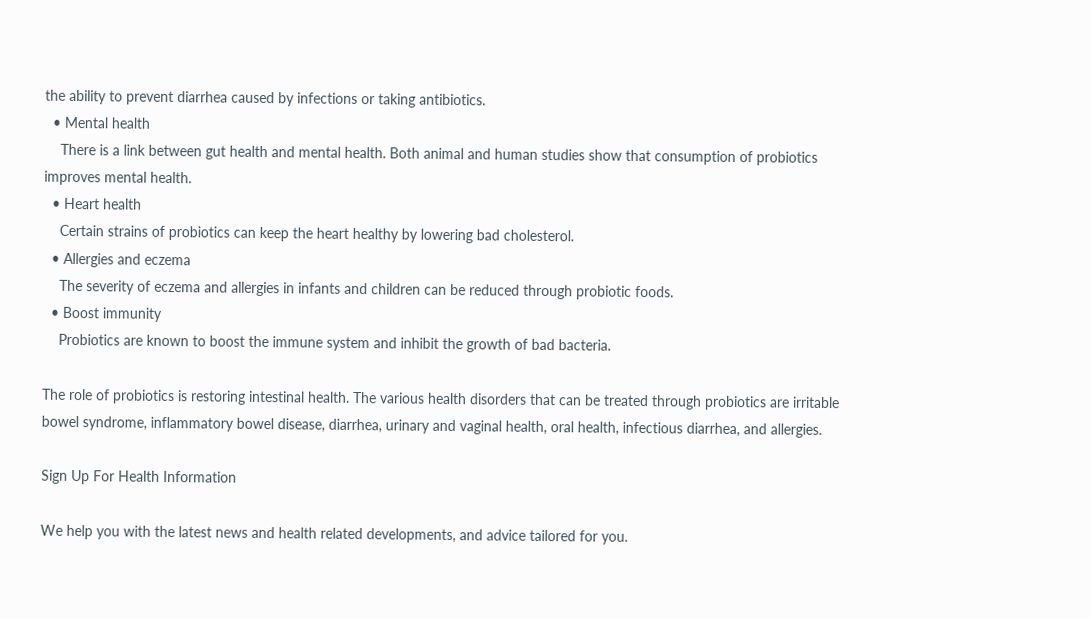the ability to prevent diarrhea caused by infections or taking antibiotics.
  • Mental health
    There is a link between gut health and mental health. Both animal and human studies show that consumption of probiotics improves mental health.
  • Heart health
    Certain strains of probiotics can keep the heart healthy by lowering bad cholesterol.
  • Allergies and eczema
    The severity of eczema and allergies in infants and children can be reduced through probiotic foods.
  • Boost immunity
    Probiotics are known to boost the immune system and inhibit the growth of bad bacteria.

The role of probiotics is restoring intestinal health. The various health disorders that can be treated through probiotics are irritable bowel syndrome, inflammatory bowel disease, diarrhea, urinary and vaginal health, oral health, infectious diarrhea, and allergies.

Sign Up For Health Information

We help you with the latest news and health related developments, and advice tailored for you.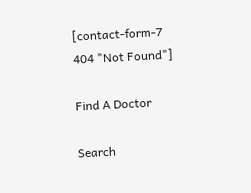[contact-form-7 404 "Not Found"]

Find A Doctor

Search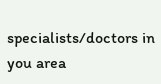specialists/doctors in you area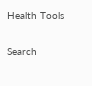Health Tools

Search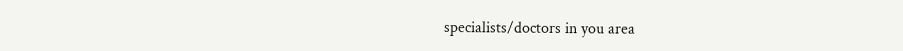specialists/doctors in you area